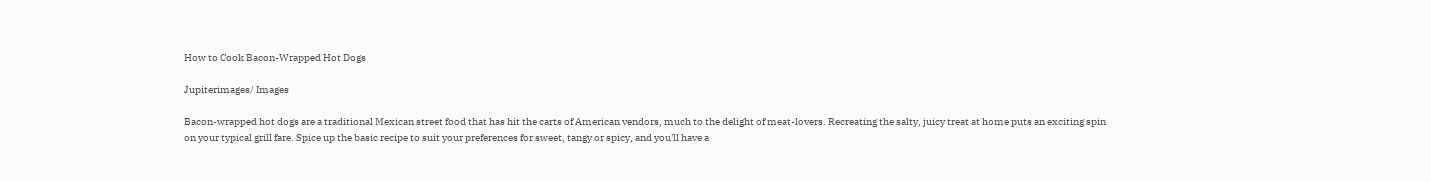How to Cook Bacon-Wrapped Hot Dogs

Jupiterimages/ Images

Bacon-wrapped hot dogs are a traditional Mexican street food that has hit the carts of American vendors, much to the delight of meat-lovers. Recreating the salty, juicy treat at home puts an exciting spin on your typical grill fare. Spice up the basic recipe to suit your preferences for sweet, tangy or spicy, and you'll have a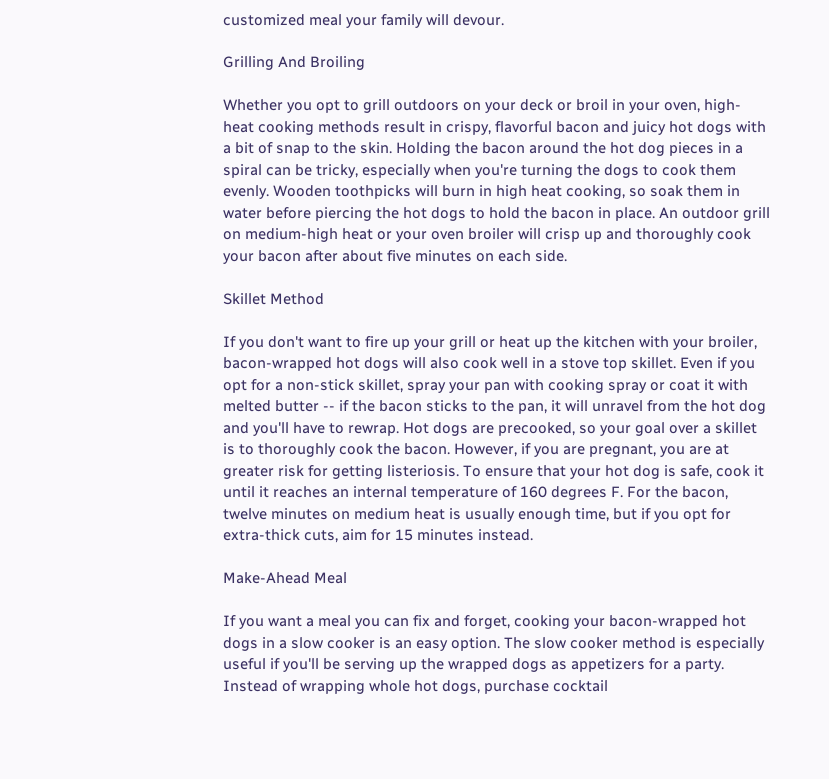customized meal your family will devour.

Grilling And Broiling

Whether you opt to grill outdoors on your deck or broil in your oven, high-heat cooking methods result in crispy, flavorful bacon and juicy hot dogs with a bit of snap to the skin. Holding the bacon around the hot dog pieces in a spiral can be tricky, especially when you're turning the dogs to cook them evenly. Wooden toothpicks will burn in high heat cooking, so soak them in water before piercing the hot dogs to hold the bacon in place. An outdoor grill on medium-high heat or your oven broiler will crisp up and thoroughly cook your bacon after about five minutes on each side.

Skillet Method

If you don't want to fire up your grill or heat up the kitchen with your broiler, bacon-wrapped hot dogs will also cook well in a stove top skillet. Even if you opt for a non-stick skillet, spray your pan with cooking spray or coat it with melted butter -- if the bacon sticks to the pan, it will unravel from the hot dog and you'll have to rewrap. Hot dogs are precooked, so your goal over a skillet is to thoroughly cook the bacon. However, if you are pregnant, you are at greater risk for getting listeriosis. To ensure that your hot dog is safe, cook it until it reaches an internal temperature of 160 degrees F. For the bacon, twelve minutes on medium heat is usually enough time, but if you opt for extra-thick cuts, aim for 15 minutes instead.

Make-Ahead Meal

If you want a meal you can fix and forget, cooking your bacon-wrapped hot dogs in a slow cooker is an easy option. The slow cooker method is especially useful if you'll be serving up the wrapped dogs as appetizers for a party. Instead of wrapping whole hot dogs, purchase cocktail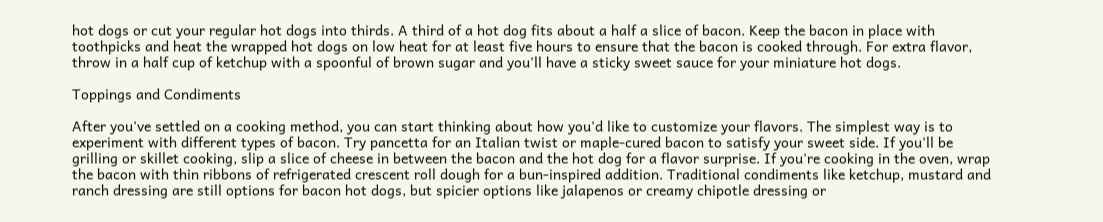hot dogs or cut your regular hot dogs into thirds. A third of a hot dog fits about a half a slice of bacon. Keep the bacon in place with toothpicks and heat the wrapped hot dogs on low heat for at least five hours to ensure that the bacon is cooked through. For extra flavor, throw in a half cup of ketchup with a spoonful of brown sugar and you'll have a sticky sweet sauce for your miniature hot dogs.

Toppings and Condiments

After you've settled on a cooking method, you can start thinking about how you'd like to customize your flavors. The simplest way is to experiment with different types of bacon. Try pancetta for an Italian twist or maple-cured bacon to satisfy your sweet side. If you'll be grilling or skillet cooking, slip a slice of cheese in between the bacon and the hot dog for a flavor surprise. If you're cooking in the oven, wrap the bacon with thin ribbons of refrigerated crescent roll dough for a bun-inspired addition. Traditional condiments like ketchup, mustard and ranch dressing are still options for bacon hot dogs, but spicier options like jalapenos or creamy chipotle dressing or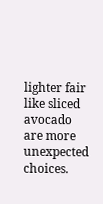lighter fair like sliced avocado are more unexpected choices.